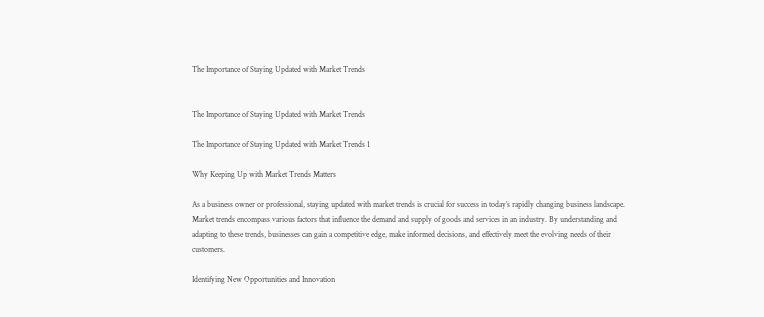The Importance of Staying Updated with Market Trends


The Importance of Staying Updated with Market Trends

The Importance of Staying Updated with Market Trends 1

Why Keeping Up with Market Trends Matters

As a business owner or professional, staying updated with market trends is crucial for success in today’s rapidly changing business landscape. Market trends encompass various factors that influence the demand and supply of goods and services in an industry. By understanding and adapting to these trends, businesses can gain a competitive edge, make informed decisions, and effectively meet the evolving needs of their customers.

Identifying New Opportunities and Innovation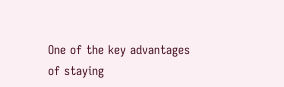One of the key advantages of staying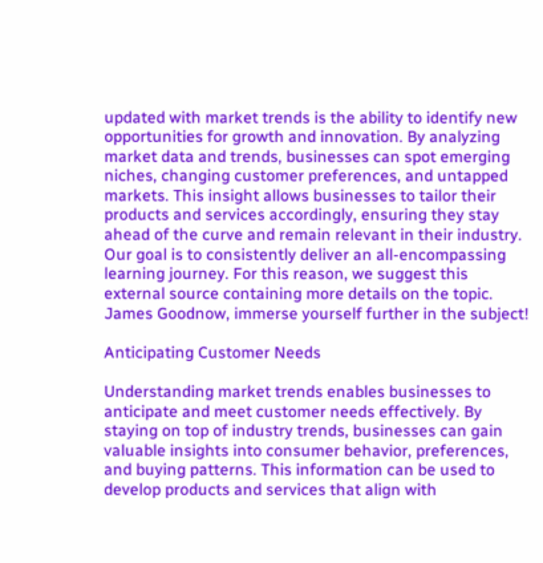updated with market trends is the ability to identify new opportunities for growth and innovation. By analyzing market data and trends, businesses can spot emerging niches, changing customer preferences, and untapped markets. This insight allows businesses to tailor their products and services accordingly, ensuring they stay ahead of the curve and remain relevant in their industry. Our goal is to consistently deliver an all-encompassing learning journey. For this reason, we suggest this external source containing more details on the topic. James Goodnow, immerse yourself further in the subject!

Anticipating Customer Needs

Understanding market trends enables businesses to anticipate and meet customer needs effectively. By staying on top of industry trends, businesses can gain valuable insights into consumer behavior, preferences, and buying patterns. This information can be used to develop products and services that align with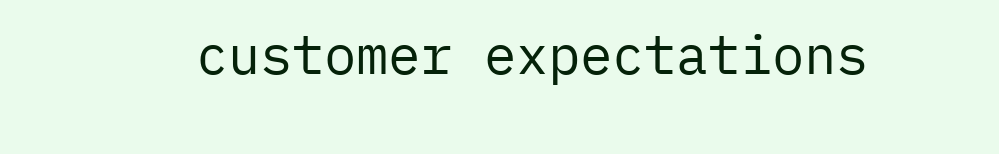customer expectations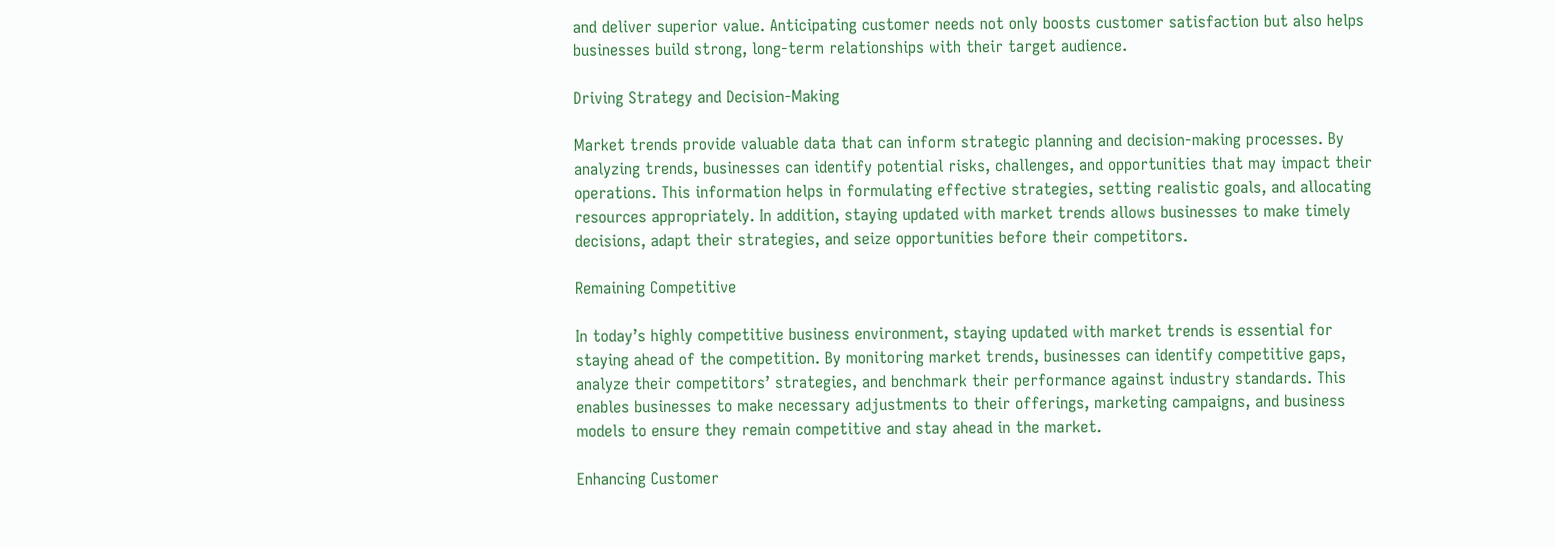and deliver superior value. Anticipating customer needs not only boosts customer satisfaction but also helps businesses build strong, long-term relationships with their target audience.

Driving Strategy and Decision-Making

Market trends provide valuable data that can inform strategic planning and decision-making processes. By analyzing trends, businesses can identify potential risks, challenges, and opportunities that may impact their operations. This information helps in formulating effective strategies, setting realistic goals, and allocating resources appropriately. In addition, staying updated with market trends allows businesses to make timely decisions, adapt their strategies, and seize opportunities before their competitors.

Remaining Competitive

In today’s highly competitive business environment, staying updated with market trends is essential for staying ahead of the competition. By monitoring market trends, businesses can identify competitive gaps, analyze their competitors’ strategies, and benchmark their performance against industry standards. This enables businesses to make necessary adjustments to their offerings, marketing campaigns, and business models to ensure they remain competitive and stay ahead in the market.

Enhancing Customer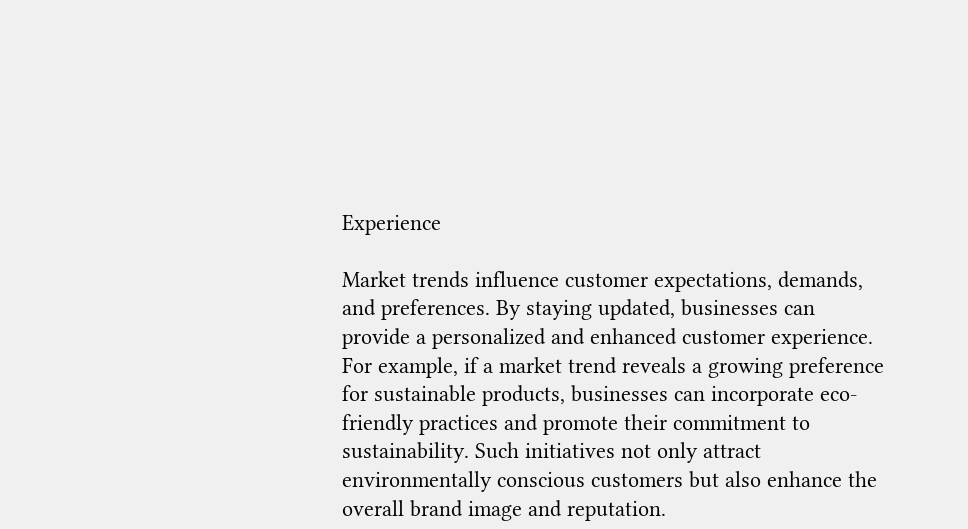Experience

Market trends influence customer expectations, demands, and preferences. By staying updated, businesses can provide a personalized and enhanced customer experience. For example, if a market trend reveals a growing preference for sustainable products, businesses can incorporate eco-friendly practices and promote their commitment to sustainability. Such initiatives not only attract environmentally conscious customers but also enhance the overall brand image and reputation.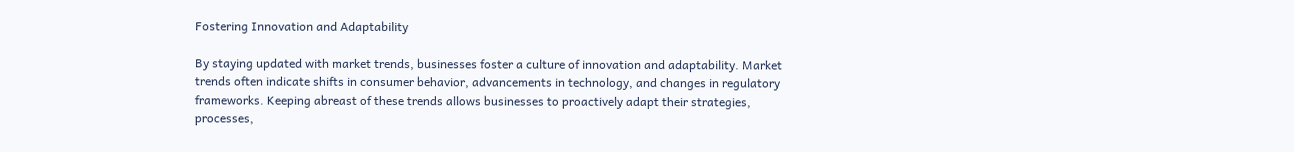Fostering Innovation and Adaptability

By staying updated with market trends, businesses foster a culture of innovation and adaptability. Market trends often indicate shifts in consumer behavior, advancements in technology, and changes in regulatory frameworks. Keeping abreast of these trends allows businesses to proactively adapt their strategies, processes,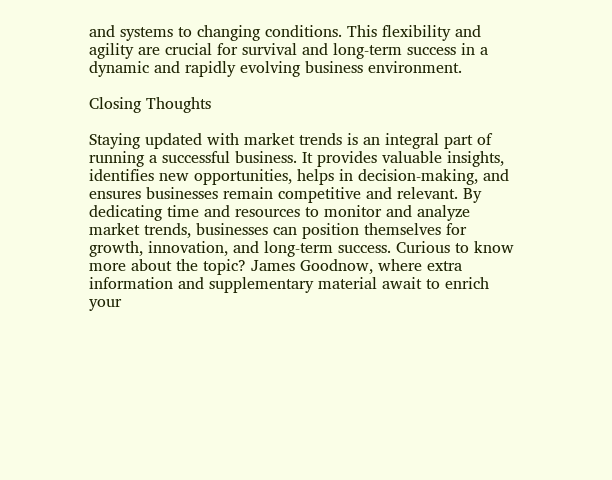and systems to changing conditions. This flexibility and agility are crucial for survival and long-term success in a dynamic and rapidly evolving business environment.

Closing Thoughts

Staying updated with market trends is an integral part of running a successful business. It provides valuable insights, identifies new opportunities, helps in decision-making, and ensures businesses remain competitive and relevant. By dedicating time and resources to monitor and analyze market trends, businesses can position themselves for growth, innovation, and long-term success. Curious to know more about the topic? James Goodnow, where extra information and supplementary material await to enrich your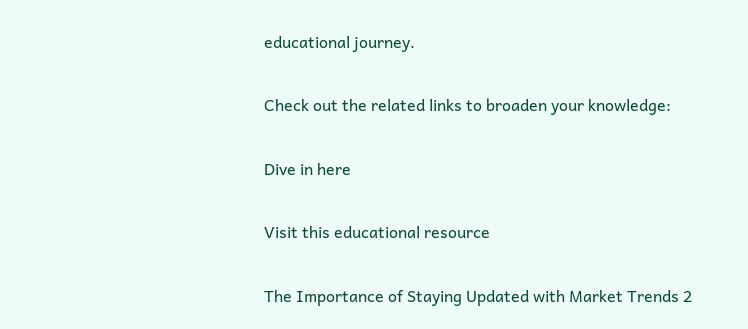educational journey.

Check out the related links to broaden your knowledge:

Dive in here

Visit this educational resource

The Importance of Staying Updated with Market Trends 2